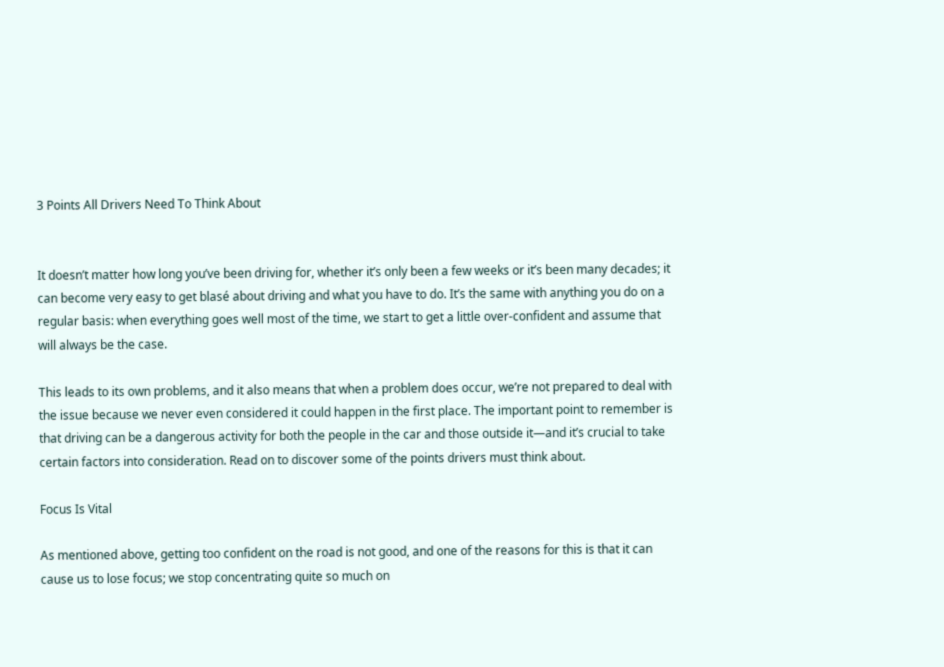3 Points All Drivers Need To Think About


It doesn’t matter how long you’ve been driving for, whether it’s only been a few weeks or it’s been many decades; it can become very easy to get blasé about driving and what you have to do. It’s the same with anything you do on a regular basis: when everything goes well most of the time, we start to get a little over-confident and assume that will always be the case.

This leads to its own problems, and it also means that when a problem does occur, we’re not prepared to deal with the issue because we never even considered it could happen in the first place. The important point to remember is that driving can be a dangerous activity for both the people in the car and those outside it—and it’s crucial to take certain factors into consideration. Read on to discover some of the points drivers must think about.

Focus Is Vital

As mentioned above, getting too confident on the road is not good, and one of the reasons for this is that it can cause us to lose focus; we stop concentrating quite so much on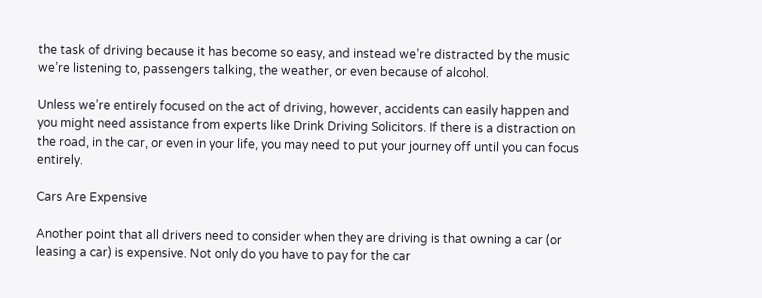the task of driving because it has become so easy, and instead we’re distracted by the music we’re listening to, passengers talking, the weather, or even because of alcohol.

Unless we’re entirely focused on the act of driving, however, accidents can easily happen and you might need assistance from experts like Drink Driving Solicitors. If there is a distraction on the road, in the car, or even in your life, you may need to put your journey off until you can focus entirely.

Cars Are Expensive

Another point that all drivers need to consider when they are driving is that owning a car (or leasing a car) is expensive. Not only do you have to pay for the car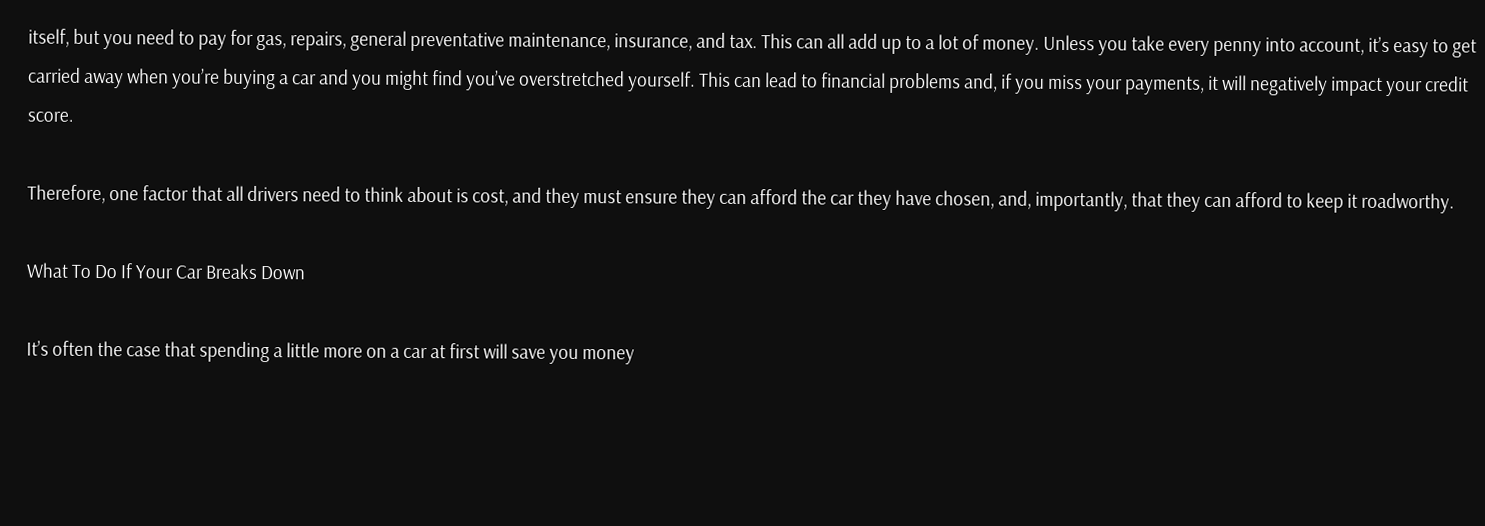itself, but you need to pay for gas, repairs, general preventative maintenance, insurance, and tax. This can all add up to a lot of money. Unless you take every penny into account, it’s easy to get carried away when you’re buying a car and you might find you’ve overstretched yourself. This can lead to financial problems and, if you miss your payments, it will negatively impact your credit score.

Therefore, one factor that all drivers need to think about is cost, and they must ensure they can afford the car they have chosen, and, importantly, that they can afford to keep it roadworthy.

What To Do If Your Car Breaks Down

It’s often the case that spending a little more on a car at first will save you money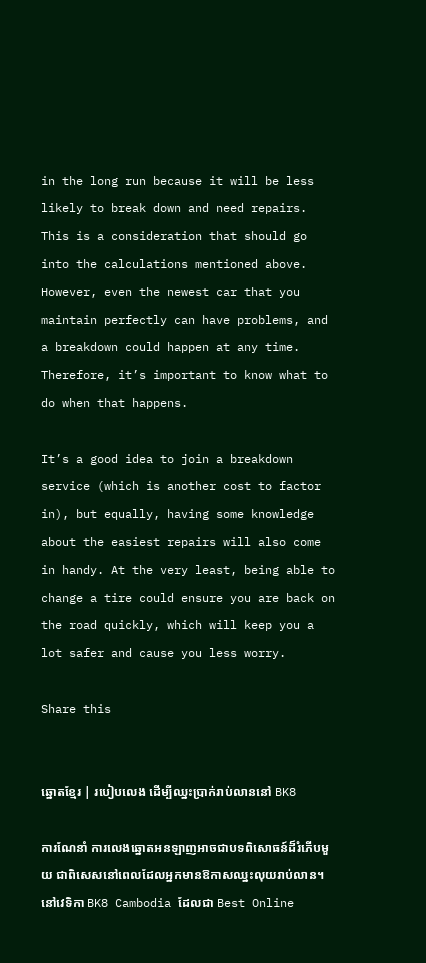in the long run because it will be less likely to break down and need repairs. This is a consideration that should go into the calculations mentioned above. However, even the newest car that you maintain perfectly can have problems, and a breakdown could happen at any time. Therefore, it’s important to know what to do when that happens.

It’s a good idea to join a breakdown service (which is another cost to factor in), but equally, having some knowledge about the easiest repairs will also come in handy. At the very least, being able to change a tire could ensure you are back on the road quickly, which will keep you a lot safer and cause you less worry.

Share this


ឆ្នោតខ្មែរ | របៀបលេង ដើម្បីឈ្នះប្រាក់រាប់លាននៅ BK8

ការណែនាំ ការលេងឆ្នោតអនឡាញអាចជាបទពិសោធន៍ដ៏រំភើបមួយ ជាពិសេសនៅពេលដែលអ្នកមានឱកាសឈ្នះលុយរាប់លាន។ នៅវេទិកា BK8 Cambodia ដែលជា Best Online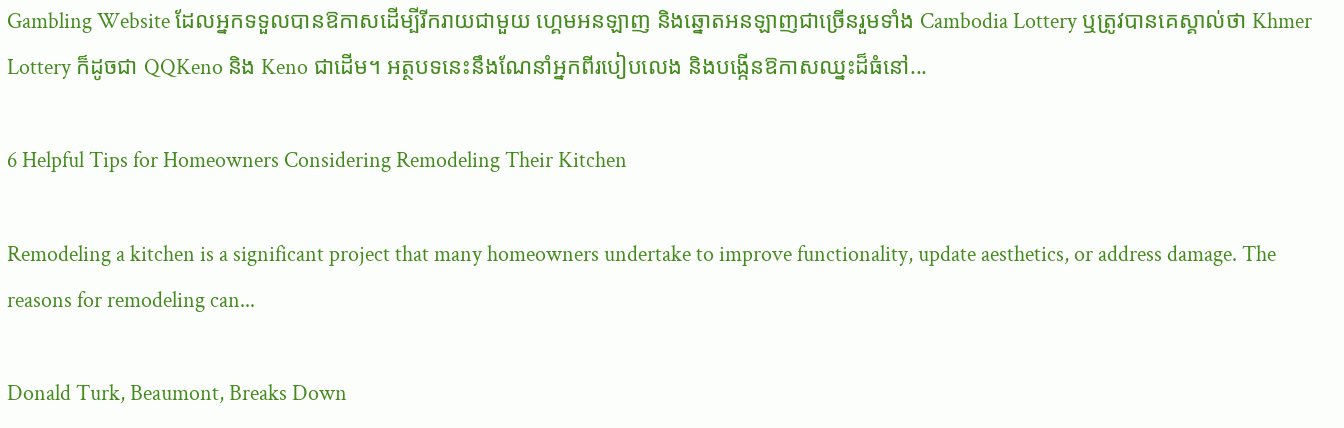Gambling Website ដែលអ្នកទទួលបានឱកាសដើម្បីរីករាយជាមួយ ហ្គេមអនឡាញ និងឆ្នោតអនឡាញជាច្រើនរួមទាំង Cambodia Lottery ឬត្រូវបានគេស្គាល់ថា Khmer Lottery ក៏ដូចជា QQKeno និង Keno ជាដើម។ អត្ថបទនេះនឹងណែនាំអ្នកពីរបៀបលេង និងបង្កើនឱកាសឈ្នះដ៏ធំនៅ...

6 Helpful Tips for Homeowners Considering Remodeling Their Kitchen

Remodeling a kitchen is a significant project that many homeowners undertake to improve functionality, update aesthetics, or address damage. The reasons for remodeling can...

Donald Turk, Beaumont, Breaks Down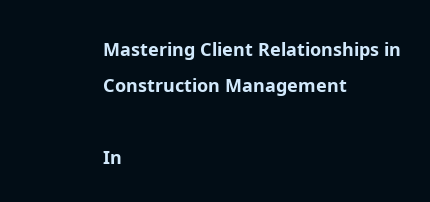Mastering Client Relationships in Construction Management

In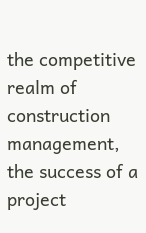the competitive realm of construction management, the success of a project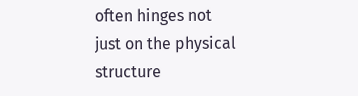often hinges not just on the physical structure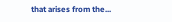that arises from the...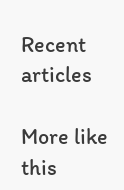Recent articles

More like this